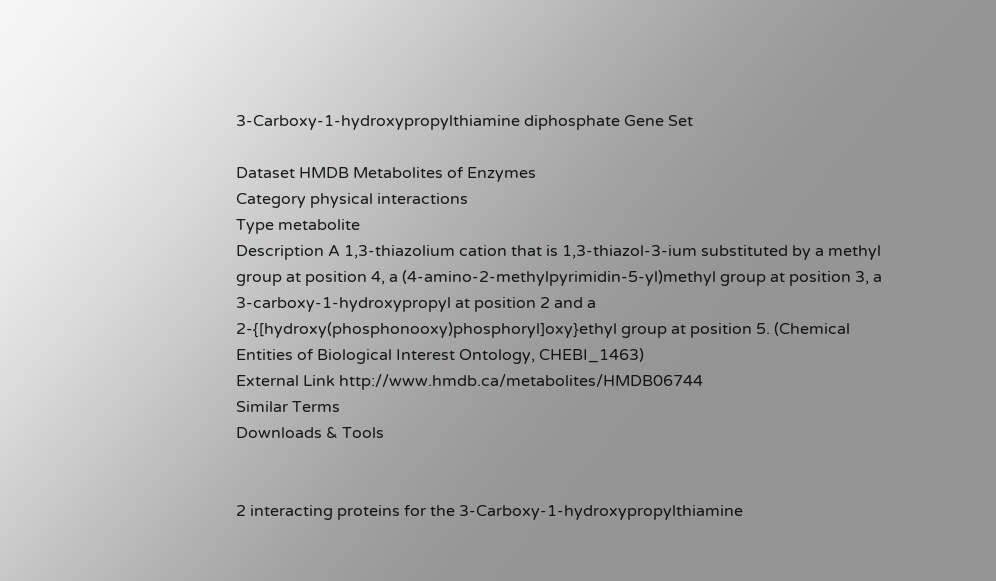3-Carboxy-1-hydroxypropylthiamine diphosphate Gene Set

Dataset HMDB Metabolites of Enzymes
Category physical interactions
Type metabolite
Description A 1,3-thiazolium cation that is 1,3-thiazol-3-ium substituted by a methyl group at position 4, a (4-amino-2-methylpyrimidin-5-yl)methyl group at position 3, a 3-carboxy-1-hydroxypropyl at position 2 and a 2-{[hydroxy(phosphonooxy)phosphoryl]oxy}ethyl group at position 5. (Chemical Entities of Biological Interest Ontology, CHEBI_1463)
External Link http://www.hmdb.ca/metabolites/HMDB06744
Similar Terms
Downloads & Tools


2 interacting proteins for the 3-Carboxy-1-hydroxypropylthiamine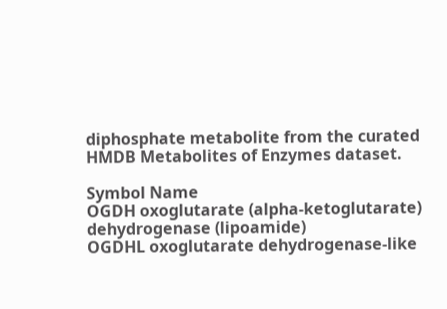diphosphate metabolite from the curated HMDB Metabolites of Enzymes dataset.

Symbol Name
OGDH oxoglutarate (alpha-ketoglutarate) dehydrogenase (lipoamide)
OGDHL oxoglutarate dehydrogenase-like